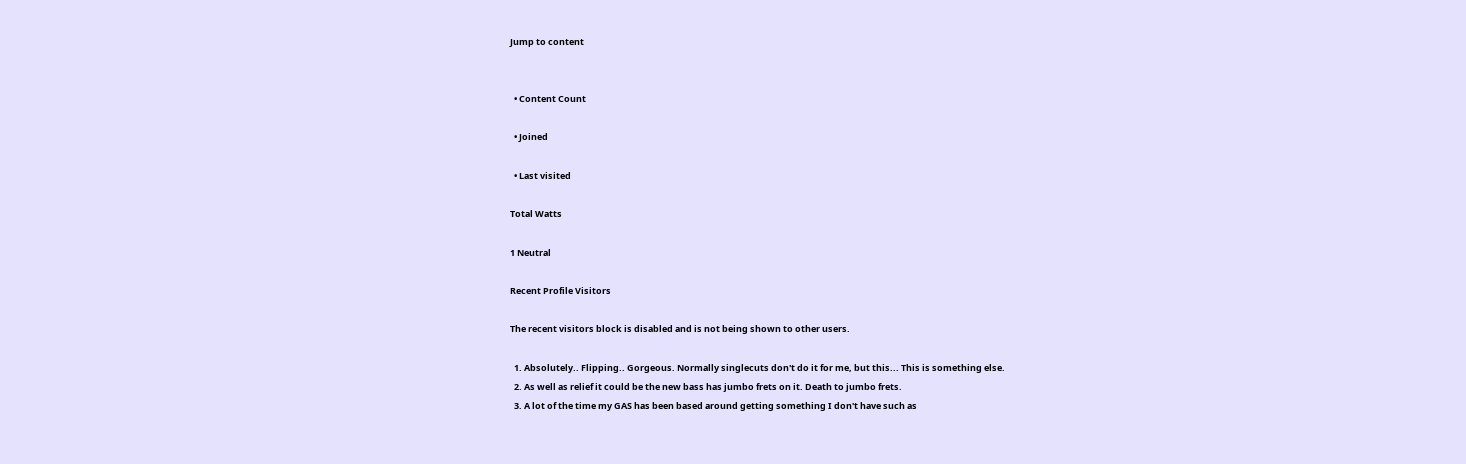Jump to content


  • Content Count

  • Joined

  • Last visited

Total Watts

1 Neutral

Recent Profile Visitors

The recent visitors block is disabled and is not being shown to other users.

  1. Absolutely.. Flipping.. Gorgeous. Normally singlecuts don't do it for me, but this... This is something else.
  2. As well as relief it could be the new bass has jumbo frets on it. Death to jumbo frets.
  3. A lot of the time my GAS has been based around getting something I don't have such as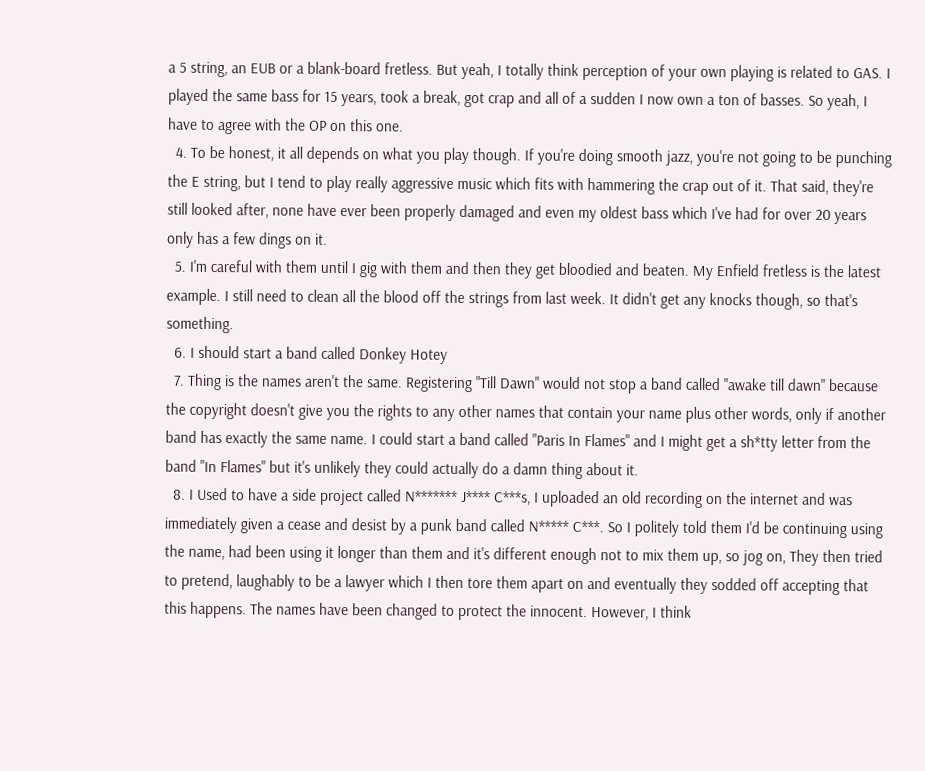a 5 string, an EUB or a blank-board fretless. But yeah, I totally think perception of your own playing is related to GAS. I played the same bass for 15 years, took a break, got crap and all of a sudden I now own a ton of basses. So yeah, I have to agree with the OP on this one.
  4. To be honest, it all depends on what you play though. If you're doing smooth jazz, you're not going to be punching the E string, but I tend to play really aggressive music which fits with hammering the crap out of it. That said, they're still looked after, none have ever been properly damaged and even my oldest bass which I've had for over 20 years only has a few dings on it.
  5. I'm careful with them until I gig with them and then they get bloodied and beaten. My Enfield fretless is the latest example. I still need to clean all the blood off the strings from last week. It didn't get any knocks though, so that's something.
  6. I should start a band called Donkey Hotey
  7. Thing is the names aren't the same. Registering "Till Dawn" would not stop a band called "awake till dawn" because the copyright doesn't give you the rights to any other names that contain your name plus other words, only if another band has exactly the same name. I could start a band called "Paris In Flames" and I might get a sh*tty letter from the band "In Flames" but it's unlikely they could actually do a damn thing about it.
  8. I Used to have a side project called N******* J**** C***s, I uploaded an old recording on the internet and was immediately given a cease and desist by a punk band called N***** C***. So I politely told them I'd be continuing using the name, had been using it longer than them and it's different enough not to mix them up, so jog on, They then tried to pretend, laughably to be a lawyer which I then tore them apart on and eventually they sodded off accepting that this happens. The names have been changed to protect the innocent. However, I think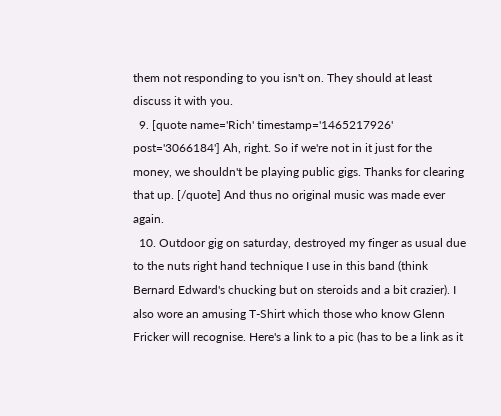them not responding to you isn't on. They should at least discuss it with you.
  9. [quote name='Rich' timestamp='1465217926' post='3066184'] Ah, right. So if we're not in it just for the money, we shouldn't be playing public gigs. Thanks for clearing that up. [/quote] And thus no original music was made ever again.
  10. Outdoor gig on saturday, destroyed my finger as usual due to the nuts right hand technique I use in this band (think Bernard Edward's chucking but on steroids and a bit crazier). I also wore an amusing T-Shirt which those who know Glenn Fricker will recognise. Here's a link to a pic (has to be a link as it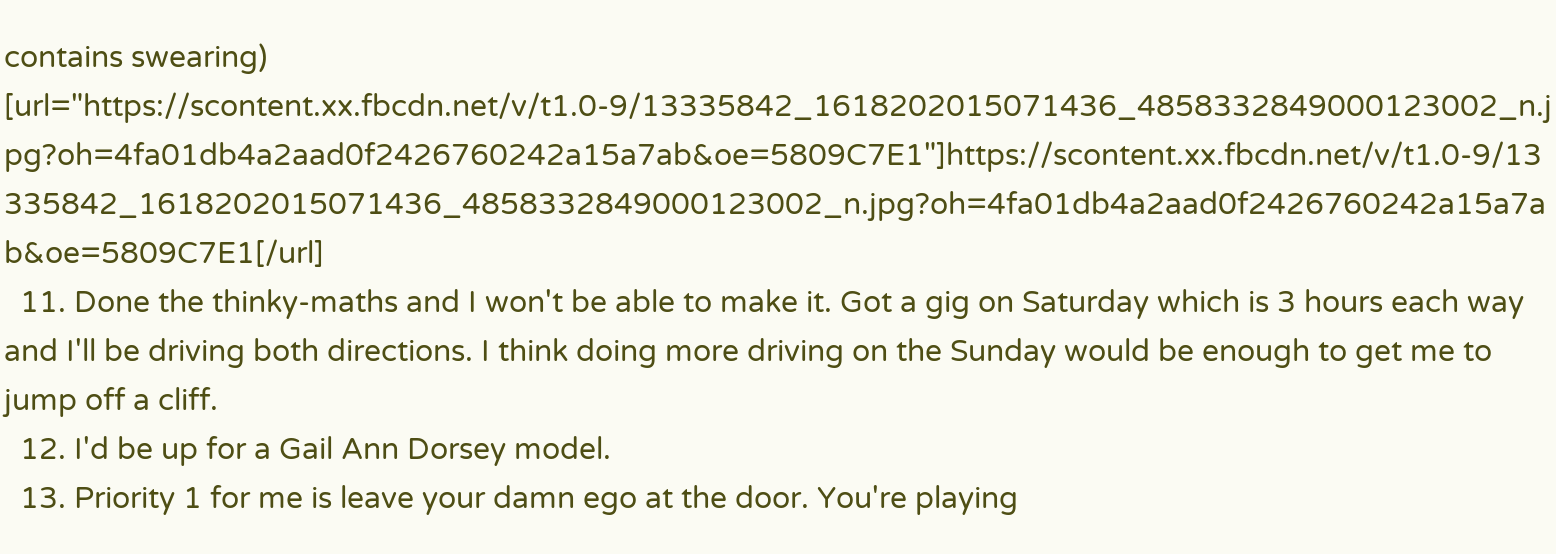contains swearing) [url="https://scontent.xx.fbcdn.net/v/t1.0-9/13335842_1618202015071436_4858332849000123002_n.jpg?oh=4fa01db4a2aad0f2426760242a15a7ab&oe=5809C7E1"]https://scontent.xx.fbcdn.net/v/t1.0-9/13335842_1618202015071436_4858332849000123002_n.jpg?oh=4fa01db4a2aad0f2426760242a15a7ab&oe=5809C7E1[/url]
  11. Done the thinky-maths and I won't be able to make it. Got a gig on Saturday which is 3 hours each way and I'll be driving both directions. I think doing more driving on the Sunday would be enough to get me to jump off a cliff.
  12. I'd be up for a Gail Ann Dorsey model.
  13. Priority 1 for me is leave your damn ego at the door. You're playing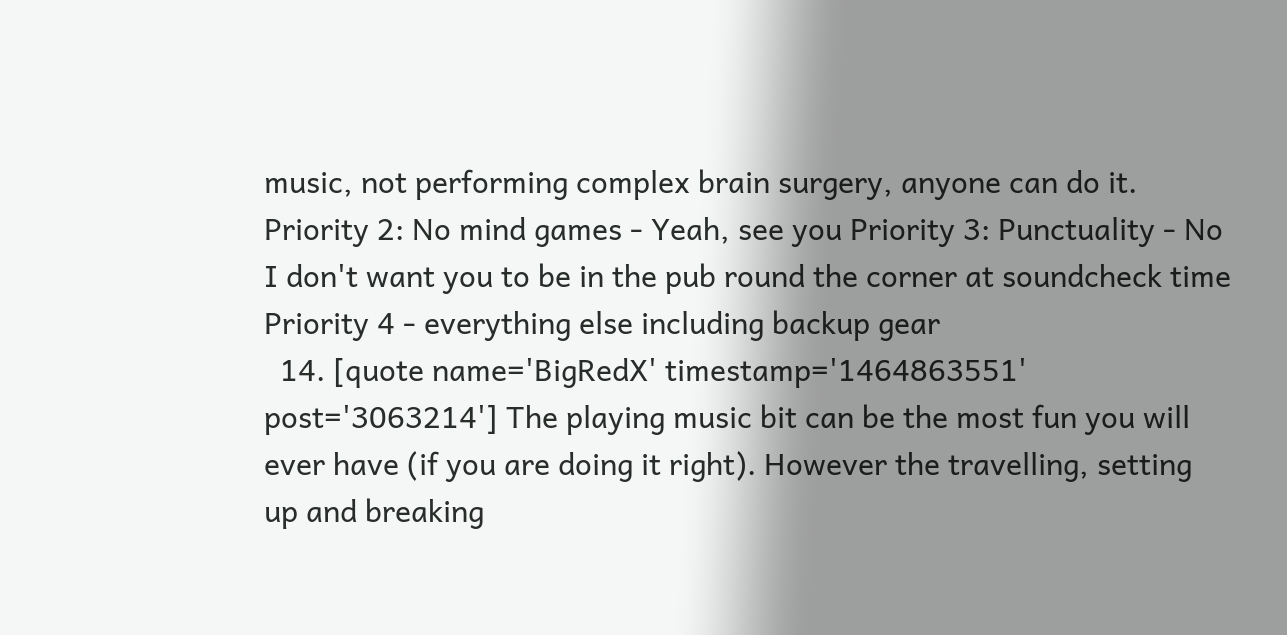music, not performing complex brain surgery, anyone can do it. Priority 2: No mind games - Yeah, see you Priority 3: Punctuality - No I don't want you to be in the pub round the corner at soundcheck time Priority 4 - everything else including backup gear
  14. [quote name='BigRedX' timestamp='1464863551' post='3063214'] The playing music bit can be the most fun you will ever have (if you are doing it right). However the travelling, setting up and breaking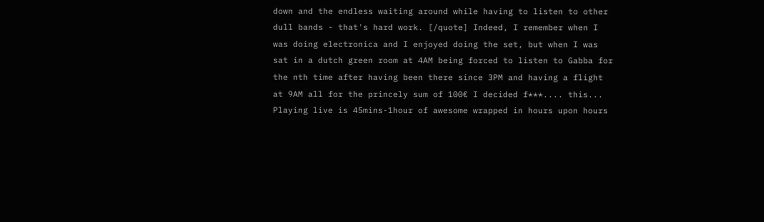down and the endless waiting around while having to listen to other dull bands - that's hard work. [/quote] Indeed, I remember when I was doing electronica and I enjoyed doing the set, but when I was sat in a dutch green room at 4AM being forced to listen to Gabba for the nth time after having been there since 3PM and having a flight at 9AM all for the princely sum of 100€ I decided f***.... this... Playing live is 45mins-1hour of awesome wrapped in hours upon hours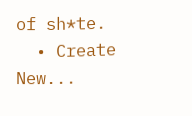of sh*te.
  • Create New...